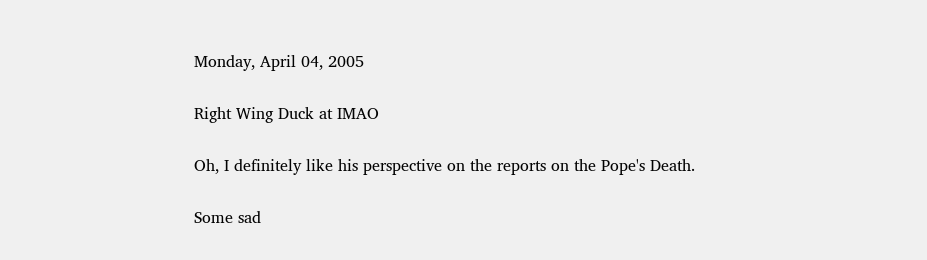Monday, April 04, 2005

Right Wing Duck at IMAO

Oh, I definitely like his perspective on the reports on the Pope's Death.

Some sad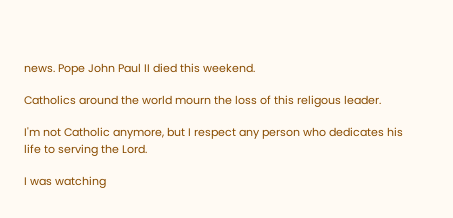news. Pope John Paul II died this weekend.

Catholics around the world mourn the loss of this religous leader.

I'm not Catholic anymore, but I respect any person who dedicates his life to serving the Lord.

I was watching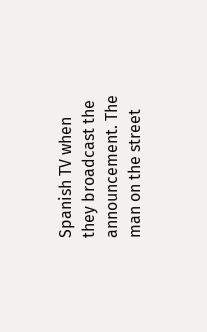Spanish TV when they broadcast the announcement. The man on the street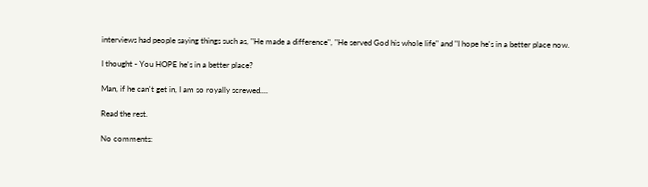interviews had people saying things such as, "He made a difference", "He served God his whole life" and "I hope he's in a better place now.

I thought - You HOPE he's in a better place?

Man, if he can't get in, I am so royally screwed....

Read the rest.

No comments: